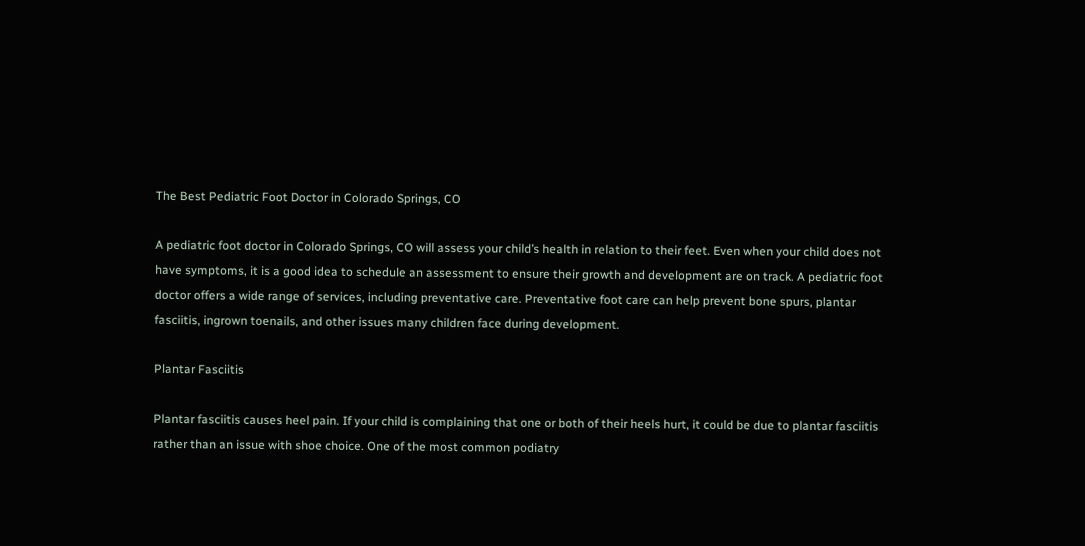The Best Pediatric Foot Doctor in Colorado Springs, CO

A pediatric foot doctor in Colorado Springs, CO will assess your child’s health in relation to their feet. Even when your child does not have symptoms, it is a good idea to schedule an assessment to ensure their growth and development are on track. A pediatric foot doctor offers a wide range of services, including preventative care. Preventative foot care can help prevent bone spurs, plantar fasciitis, ingrown toenails, and other issues many children face during development.

Plantar Fasciitis

Plantar fasciitis causes heel pain. If your child is complaining that one or both of their heels hurt, it could be due to plantar fasciitis rather than an issue with shoe choice. One of the most common podiatry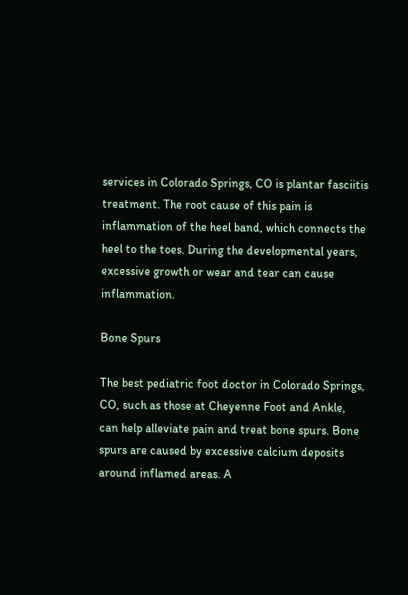services in Colorado Springs, CO is plantar fasciitis treatment. The root cause of this pain is inflammation of the heel band, which connects the heel to the toes. During the developmental years, excessive growth or wear and tear can cause inflammation.

Bone Spurs

The best pediatric foot doctor in Colorado Springs, CO, such as those at Cheyenne Foot and Ankle, can help alleviate pain and treat bone spurs. Bone spurs are caused by excessive calcium deposits around inflamed areas. A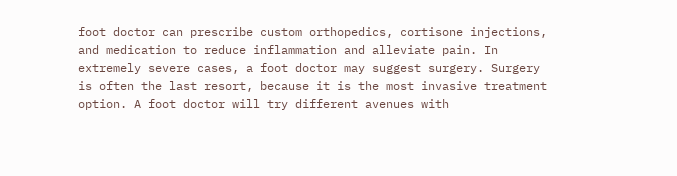foot doctor can prescribe custom orthopedics, cortisone injections, and medication to reduce inflammation and alleviate pain. In extremely severe cases, a foot doctor may suggest surgery. Surgery is often the last resort, because it is the most invasive treatment option. A foot doctor will try different avenues with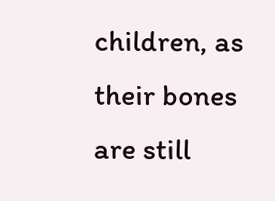children, as their bones are still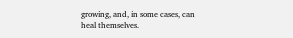growing, and, in some cases, can heal themselves.